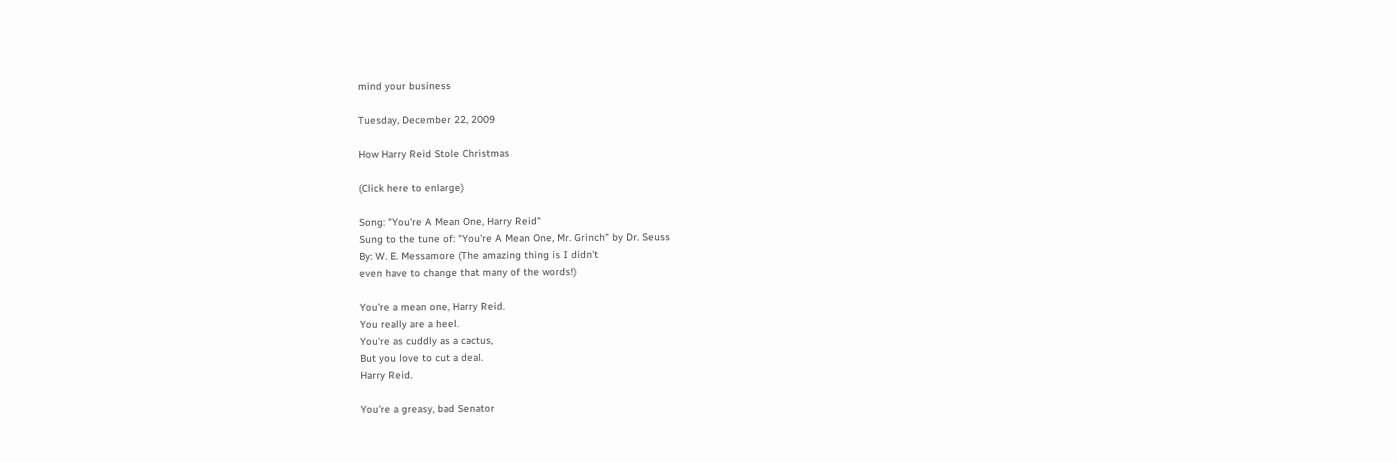mind your business

Tuesday, December 22, 2009

How Harry Reid Stole Christmas

(Click here to enlarge)

Song: "You're A Mean One, Harry Reid"
Sung to the tune of: "You're A Mean One, Mr. Grinch" by Dr. Seuss
By: W. E. Messamore (The amazing thing is I didn't
even have to change that many of the words!)

You're a mean one, Harry Reid.
You really are a heel.
You're as cuddly as a cactus,
But you love to cut a deal.
Harry Reid.

You're a greasy, bad Senator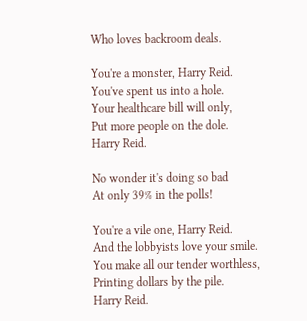Who loves backroom deals.

You're a monster, Harry Reid.
You've spent us into a hole.
Your healthcare bill will only,
Put more people on the dole.
Harry Reid.

No wonder it's doing so bad
At only 39% in the polls!

You're a vile one, Harry Reid.
And the lobbyists love your smile.
You make all our tender worthless,
Printing dollars by the pile.
Harry Reid.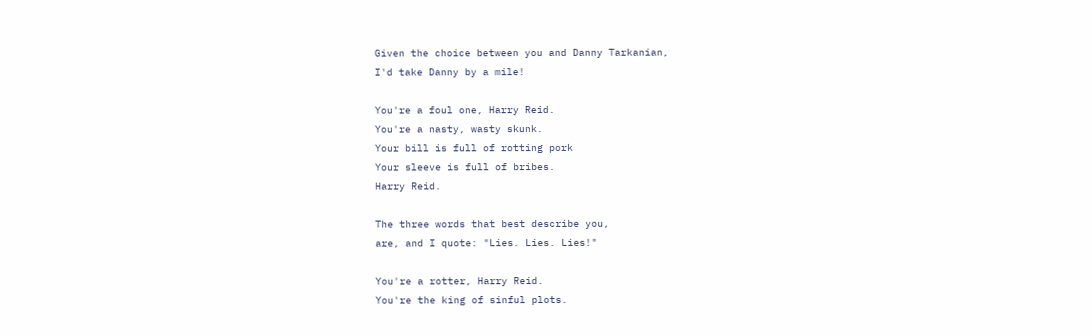Given the choice between you and Danny Tarkanian,
I'd take Danny by a mile!

You're a foul one, Harry Reid.
You're a nasty, wasty skunk.
Your bill is full of rotting pork
Your sleeve is full of bribes.
Harry Reid.

The three words that best describe you,
are, and I quote: "Lies. Lies. Lies!"

You're a rotter, Harry Reid.
You're the king of sinful plots.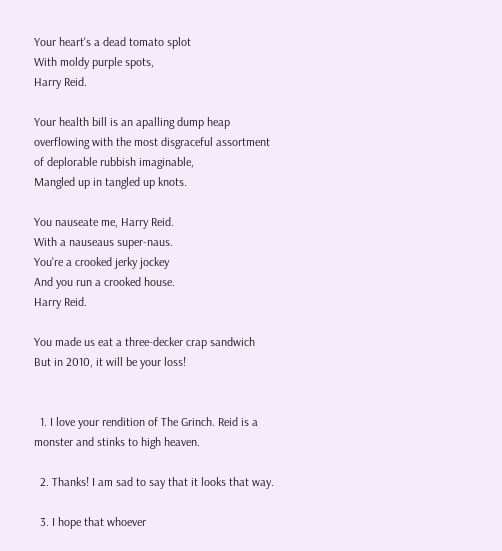Your heart's a dead tomato splot
With moldy purple spots,
Harry Reid.

Your health bill is an apalling dump heap
overflowing with the most disgraceful assortment
of deplorable rubbish imaginable,
Mangled up in tangled up knots.

You nauseate me, Harry Reid.
With a nauseaus super-naus.
You're a crooked jerky jockey
And you run a crooked house.
Harry Reid.

You made us eat a three-decker crap sandwich
But in 2010, it will be your loss!


  1. I love your rendition of The Grinch. Reid is a monster and stinks to high heaven.

  2. Thanks! I am sad to say that it looks that way.

  3. I hope that whoever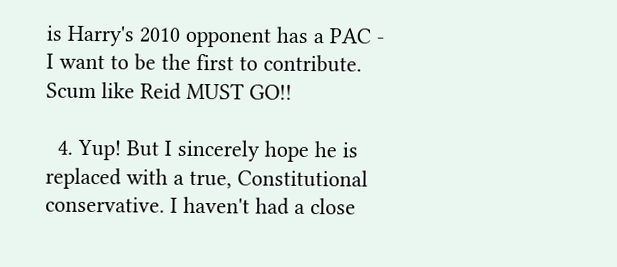is Harry's 2010 opponent has a PAC - I want to be the first to contribute. Scum like Reid MUST GO!!

  4. Yup! But I sincerely hope he is replaced with a true, Constitutional conservative. I haven't had a close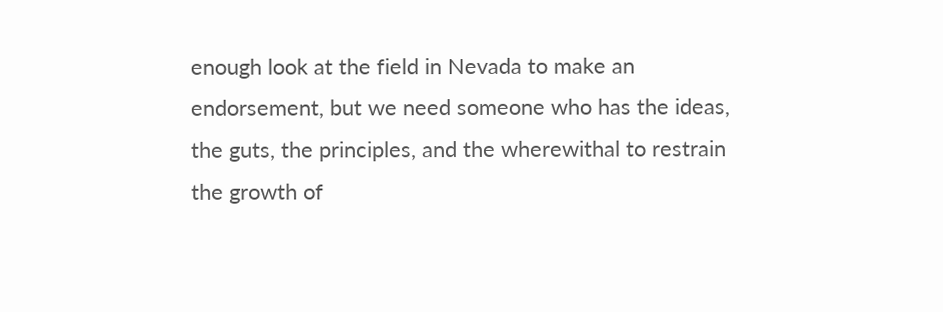enough look at the field in Nevada to make an endorsement, but we need someone who has the ideas, the guts, the principles, and the wherewithal to restrain the growth of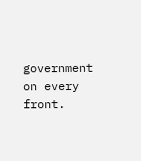government on every front.